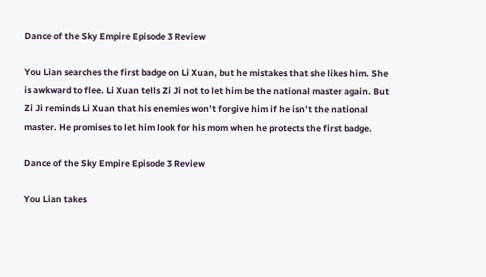Dance of the Sky Empire Episode 3 Review

You Lian searches the first badge on Li Xuan, but he mistakes that she likes him. She is awkward to flee. Li Xuan tells Zi Ji not to let him be the national master again. But Zi Ji reminds Li Xuan that his enemies won’t forgive him if he isn’t the national master. He promises to let him look for his mom when he protects the first badge.

Dance of the Sky Empire Episode 3 Review

You Lian takes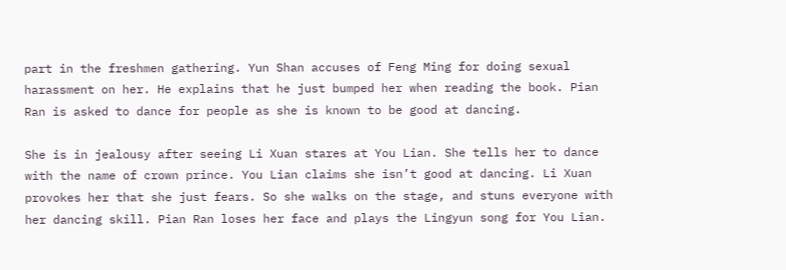part in the freshmen gathering. Yun Shan accuses of Feng Ming for doing sexual harassment on her. He explains that he just bumped her when reading the book. Pian Ran is asked to dance for people as she is known to be good at dancing.

She is in jealousy after seeing Li Xuan stares at You Lian. She tells her to dance with the name of crown prince. You Lian claims she isn’t good at dancing. Li Xuan provokes her that she just fears. So she walks on the stage, and stuns everyone with her dancing skill. Pian Ran loses her face and plays the Lingyun song for You Lian.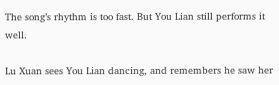The song’s rhythm is too fast. But You Lian still performs it well.

Lu Xuan sees You Lian dancing, and remembers he saw her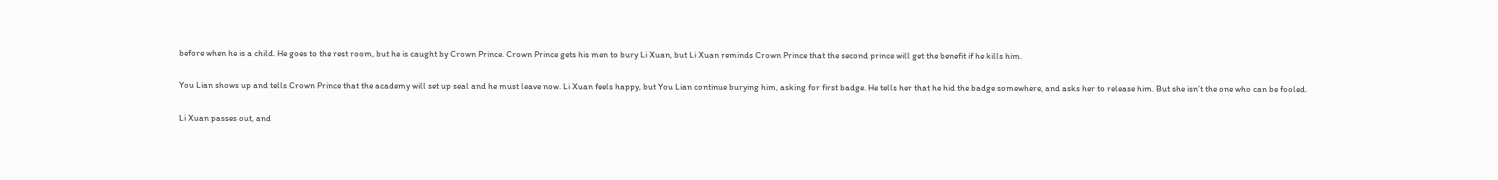before when he is a child. He goes to the rest room, but he is caught by Crown Prince. Crown Prince gets his men to bury Li Xuan, but Li Xuan reminds Crown Prince that the second prince will get the benefit if he kills him.

You Lian shows up and tells Crown Prince that the academy will set up seal and he must leave now. Li Xuan feels happy, but You Lian continue burying him, asking for first badge. He tells her that he hid the badge somewhere, and asks her to release him. But she isn’t the one who can be fooled.

Li Xuan passes out, and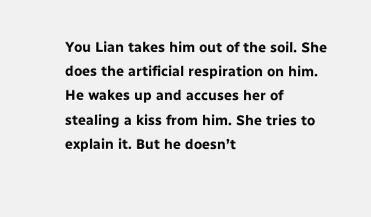You Lian takes him out of the soil. She does the artificial respiration on him. He wakes up and accuses her of stealing a kiss from him. She tries to explain it. But he doesn’t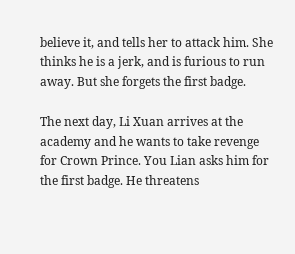believe it, and tells her to attack him. She thinks he is a jerk, and is furious to run away. But she forgets the first badge.

The next day, Li Xuan arrives at the academy and he wants to take revenge for Crown Prince. You Lian asks him for the first badge. He threatens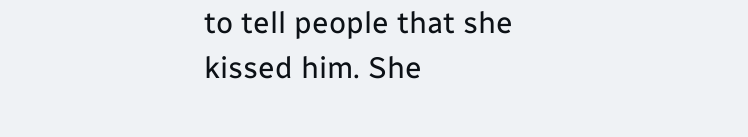to tell people that she kissed him. She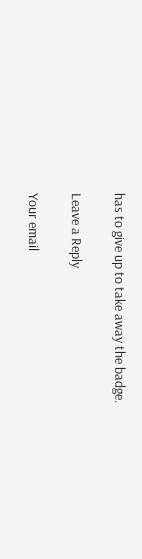has to give up to take away the badge.

Leave a Reply

Your email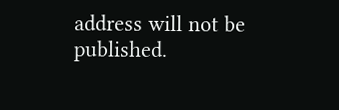address will not be published.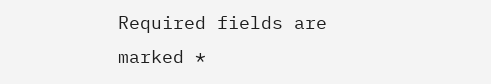Required fields are marked *